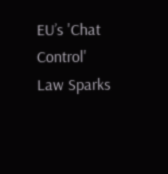EU’s 'Chat Control' Law Sparks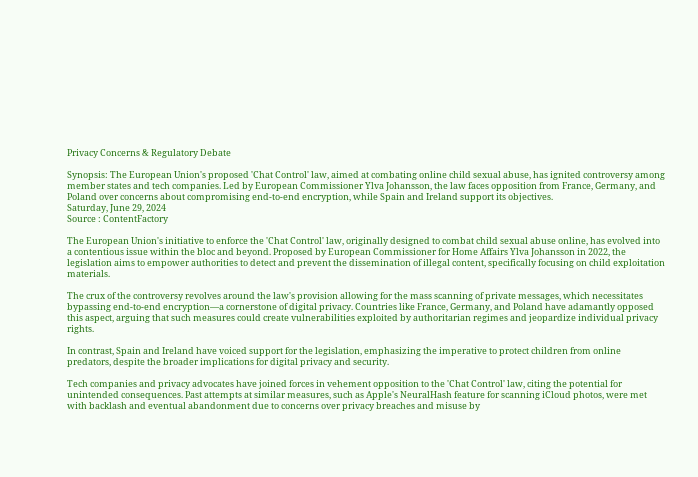Privacy Concerns & Regulatory Debate

Synopsis: The European Union's proposed 'Chat Control' law, aimed at combating online child sexual abuse, has ignited controversy among member states and tech companies. Led by European Commissioner Ylva Johansson, the law faces opposition from France, Germany, and Poland over concerns about compromising end-to-end encryption, while Spain and Ireland support its objectives.
Saturday, June 29, 2024
Source : ContentFactory

The European Union's initiative to enforce the 'Chat Control' law, originally designed to combat child sexual abuse online, has evolved into a contentious issue within the bloc and beyond. Proposed by European Commissioner for Home Affairs Ylva Johansson in 2022, the legislation aims to empower authorities to detect and prevent the dissemination of illegal content, specifically focusing on child exploitation materials.

The crux of the controversy revolves around the law's provision allowing for the mass scanning of private messages, which necessitates bypassing end-to-end encryption—a cornerstone of digital privacy. Countries like France, Germany, and Poland have adamantly opposed this aspect, arguing that such measures could create vulnerabilities exploited by authoritarian regimes and jeopardize individual privacy rights.

In contrast, Spain and Ireland have voiced support for the legislation, emphasizing the imperative to protect children from online predators, despite the broader implications for digital privacy and security.

Tech companies and privacy advocates have joined forces in vehement opposition to the 'Chat Control' law, citing the potential for unintended consequences. Past attempts at similar measures, such as Apple's NeuralHash feature for scanning iCloud photos, were met with backlash and eventual abandonment due to concerns over privacy breaches and misuse by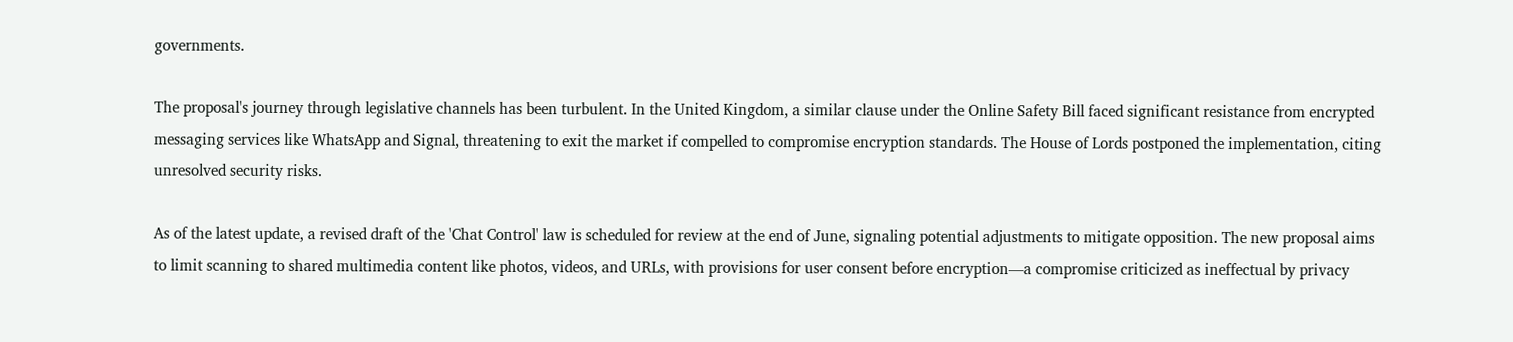governments.

The proposal's journey through legislative channels has been turbulent. In the United Kingdom, a similar clause under the Online Safety Bill faced significant resistance from encrypted messaging services like WhatsApp and Signal, threatening to exit the market if compelled to compromise encryption standards. The House of Lords postponed the implementation, citing unresolved security risks.

As of the latest update, a revised draft of the 'Chat Control' law is scheduled for review at the end of June, signaling potential adjustments to mitigate opposition. The new proposal aims to limit scanning to shared multimedia content like photos, videos, and URLs, with provisions for user consent before encryption—a compromise criticized as ineffectual by privacy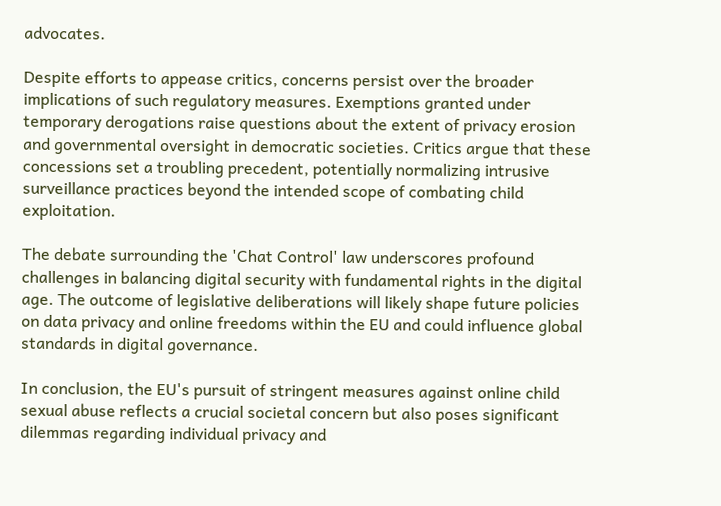advocates.

Despite efforts to appease critics, concerns persist over the broader implications of such regulatory measures. Exemptions granted under temporary derogations raise questions about the extent of privacy erosion and governmental oversight in democratic societies. Critics argue that these concessions set a troubling precedent, potentially normalizing intrusive surveillance practices beyond the intended scope of combating child exploitation.

The debate surrounding the 'Chat Control' law underscores profound challenges in balancing digital security with fundamental rights in the digital age. The outcome of legislative deliberations will likely shape future policies on data privacy and online freedoms within the EU and could influence global standards in digital governance.

In conclusion, the EU's pursuit of stringent measures against online child sexual abuse reflects a crucial societal concern but also poses significant dilemmas regarding individual privacy and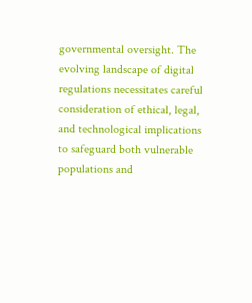governmental oversight. The evolving landscape of digital regulations necessitates careful consideration of ethical, legal, and technological implications to safeguard both vulnerable populations and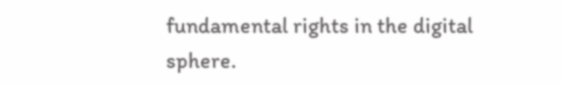fundamental rights in the digital sphere.